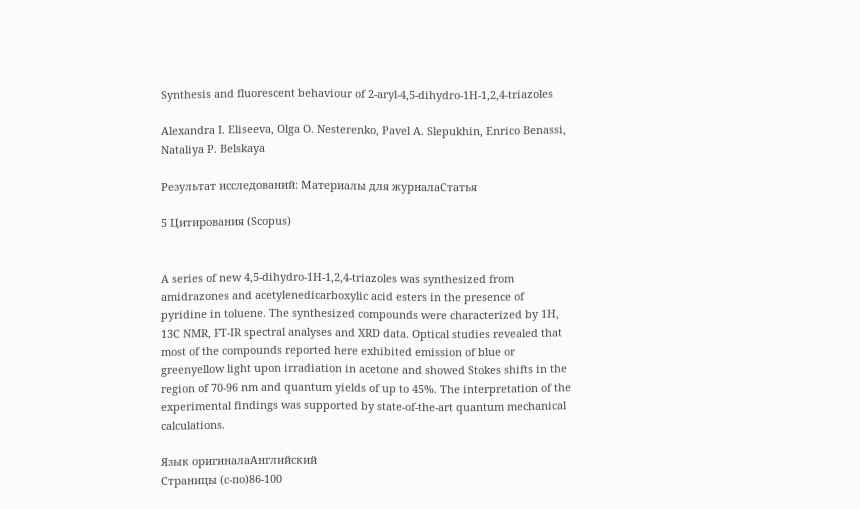Synthesis and fluorescent behaviour of 2-aryl-4,5-dihydro-1H-1,2,4-triazoles

Alexandra I. Eliseeva, Olga O. Nesterenko, Pavel A. Slepukhin, Enrico Benassi, Nataliya P. Belskaya

Результат исследований: Материалы для журналаСтатья

5 Цитирования (Scopus)


A series of new 4,5-dihydro-1H-1,2,4-triazoles was synthesized from amidrazones and acetylenedicarboxylic acid esters in the presence of pyridine in toluene. The synthesized compounds were characterized by 1H, 13C NMR, FT-IR spectral analyses and XRD data. Optical studies revealed that most of the compounds reported here exhibited emission of blue or greenyellow light upon irradiation in acetone and showed Stokes shifts in the region of 70-96 nm and quantum yields of up to 45%. The interpretation of the experimental findings was supported by state-of-the-art quantum mechanical calculations.

Язык оригиналаАнглийский
Страницы (с-по)86-100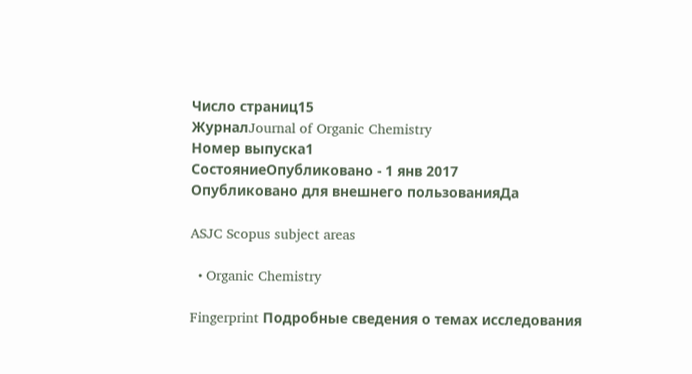Число страниц15
ЖурналJournal of Organic Chemistry
Номер выпуска1
СостояниеОпубликовано - 1 янв 2017
Опубликовано для внешнего пользованияДа

ASJC Scopus subject areas

  • Organic Chemistry

Fingerprint Подробные сведения о темах исследования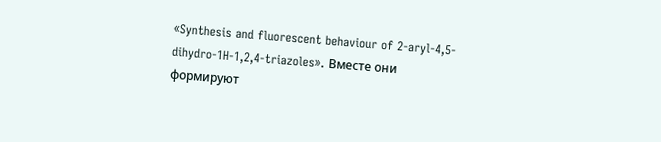«Synthesis and fluorescent behaviour of 2-aryl-4,5-dihydro-1H-1,2,4-triazoles». Вместе они формируют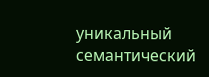уникальный семантический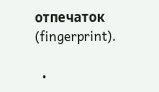отпечаток (fingerprint).

  •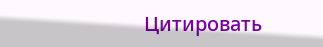Цитировать